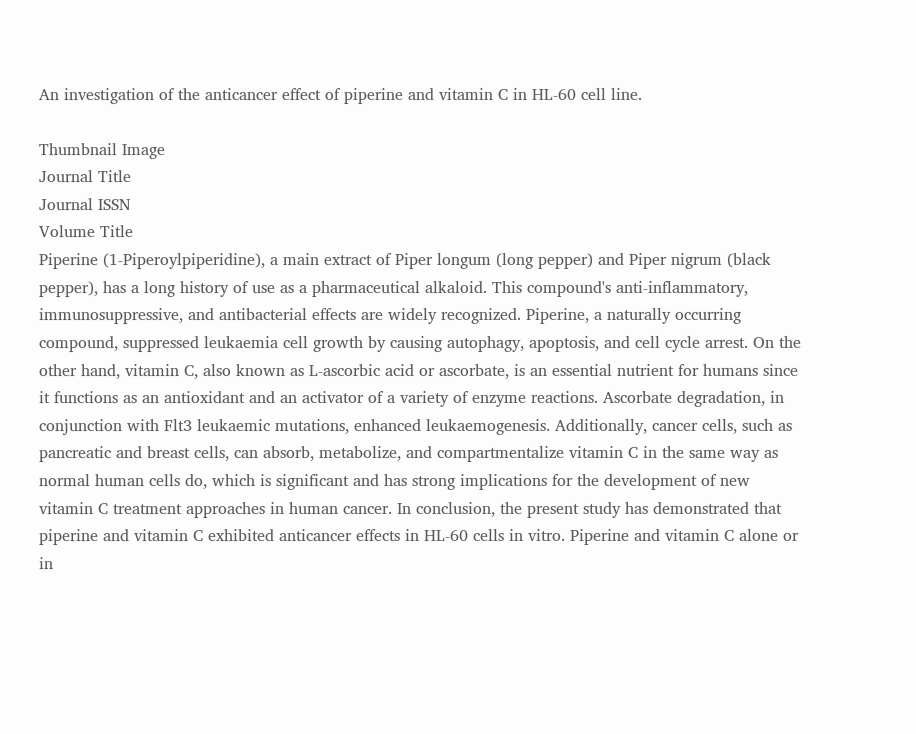An investigation of the anticancer effect of piperine and vitamin C in HL-60 cell line.

Thumbnail Image
Journal Title
Journal ISSN
Volume Title
Piperine (1-Piperoylpiperidine), a main extract of Piper longum (long pepper) and Piper nigrum (black pepper), has a long history of use as a pharmaceutical alkaloid. This compound's anti-inflammatory, immunosuppressive, and antibacterial effects are widely recognized. Piperine, a naturally occurring compound, suppressed leukaemia cell growth by causing autophagy, apoptosis, and cell cycle arrest. On the other hand, vitamin C, also known as L-ascorbic acid or ascorbate, is an essential nutrient for humans since it functions as an antioxidant and an activator of a variety of enzyme reactions. Ascorbate degradation, in conjunction with Flt3 leukaemic mutations, enhanced leukaemogenesis. Additionally, cancer cells, such as pancreatic and breast cells, can absorb, metabolize, and compartmentalize vitamin C in the same way as normal human cells do, which is significant and has strong implications for the development of new vitamin C treatment approaches in human cancer. In conclusion, the present study has demonstrated that piperine and vitamin C exhibited anticancer effects in HL-60 cells in vitro. Piperine and vitamin C alone or in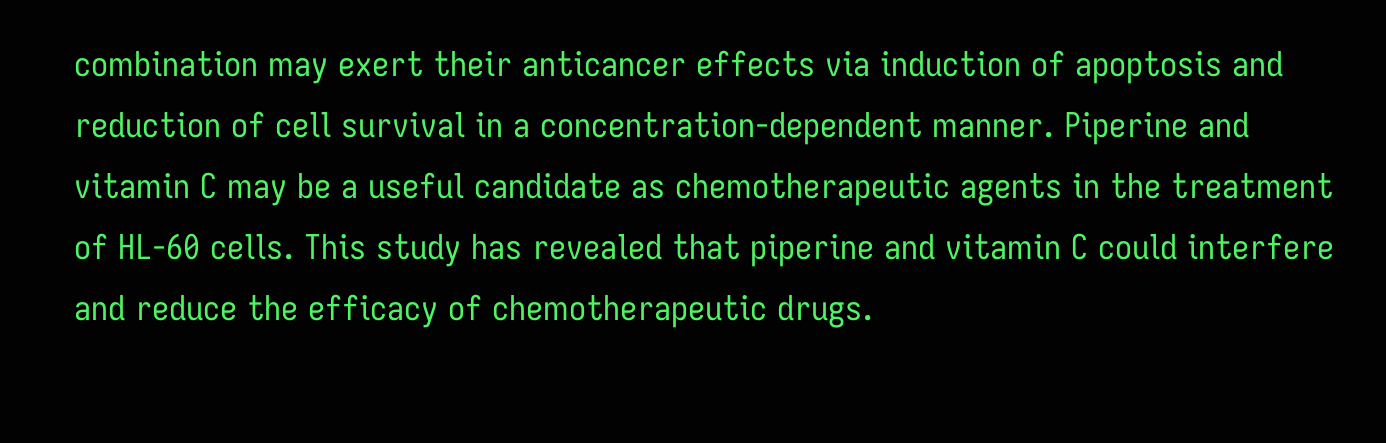combination may exert their anticancer effects via induction of apoptosis and reduction of cell survival in a concentration-dependent manner. Piperine and vitamin C may be a useful candidate as chemotherapeutic agents in the treatment of HL-60 cells. This study has revealed that piperine and vitamin C could interfere and reduce the efficacy of chemotherapeutic drugs.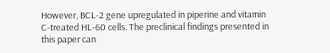However, BCL-2 gene upregulated in piperine and vitamin C-treated HL-60 cells. The preclinical findings presented in this paper can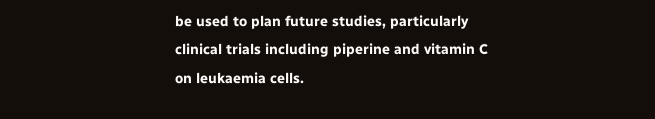be used to plan future studies, particularly clinical trials including piperine and vitamin C on leukaemia cells.